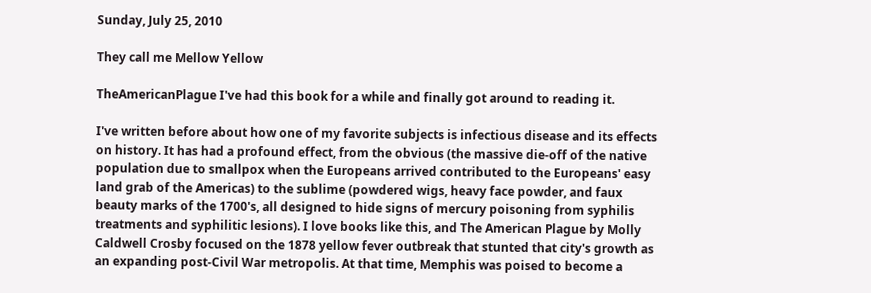Sunday, July 25, 2010

They call me Mellow Yellow

TheAmericanPlague I've had this book for a while and finally got around to reading it.

I've written before about how one of my favorite subjects is infectious disease and its effects on history. It has had a profound effect, from the obvious (the massive die-off of the native population due to smallpox when the Europeans arrived contributed to the Europeans' easy land grab of the Americas) to the sublime (powdered wigs, heavy face powder, and faux beauty marks of the 1700's, all designed to hide signs of mercury poisoning from syphilis treatments and syphilitic lesions). I love books like this, and The American Plague by Molly Caldwell Crosby focused on the 1878 yellow fever outbreak that stunted that city's growth as an expanding post-Civil War metropolis. At that time, Memphis was poised to become a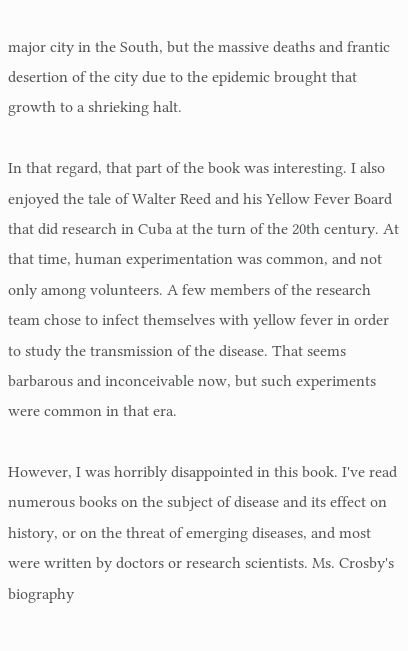major city in the South, but the massive deaths and frantic desertion of the city due to the epidemic brought that growth to a shrieking halt.

In that regard, that part of the book was interesting. I also enjoyed the tale of Walter Reed and his Yellow Fever Board that did research in Cuba at the turn of the 20th century. At that time, human experimentation was common, and not only among volunteers. A few members of the research team chose to infect themselves with yellow fever in order to study the transmission of the disease. That seems barbarous and inconceivable now, but such experiments were common in that era.

However, I was horribly disappointed in this book. I've read numerous books on the subject of disease and its effect on history, or on the threat of emerging diseases, and most were written by doctors or research scientists. Ms. Crosby's biography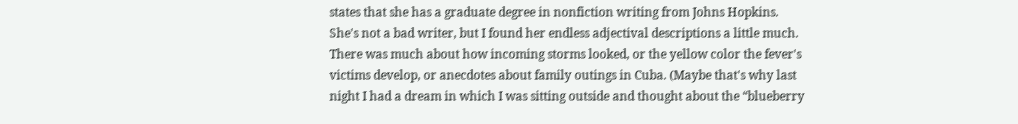states that she has a graduate degree in nonfiction writing from Johns Hopkins. She's not a bad writer, but I found her endless adjectival descriptions a little much. There was much about how incoming storms looked, or the yellow color the fever's victims develop, or anecdotes about family outings in Cuba. (Maybe that's why last night I had a dream in which I was sitting outside and thought about the “blueberry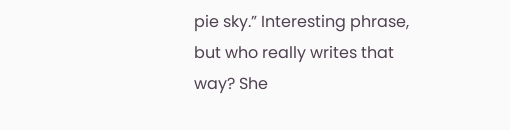pie sky.” Interesting phrase, but who really writes that way? She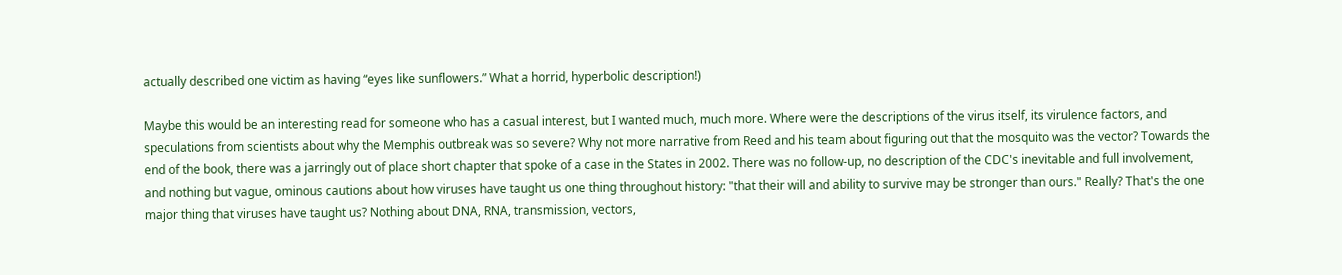actually described one victim as having “eyes like sunflowers.” What a horrid, hyperbolic description!)

Maybe this would be an interesting read for someone who has a casual interest, but I wanted much, much more. Where were the descriptions of the virus itself, its virulence factors, and speculations from scientists about why the Memphis outbreak was so severe? Why not more narrative from Reed and his team about figuring out that the mosquito was the vector? Towards the end of the book, there was a jarringly out of place short chapter that spoke of a case in the States in 2002. There was no follow-up, no description of the CDC's inevitable and full involvement, and nothing but vague, ominous cautions about how viruses have taught us one thing throughout history: "that their will and ability to survive may be stronger than ours." Really? That's the one major thing that viruses have taught us? Nothing about DNA, RNA, transmission, vectors,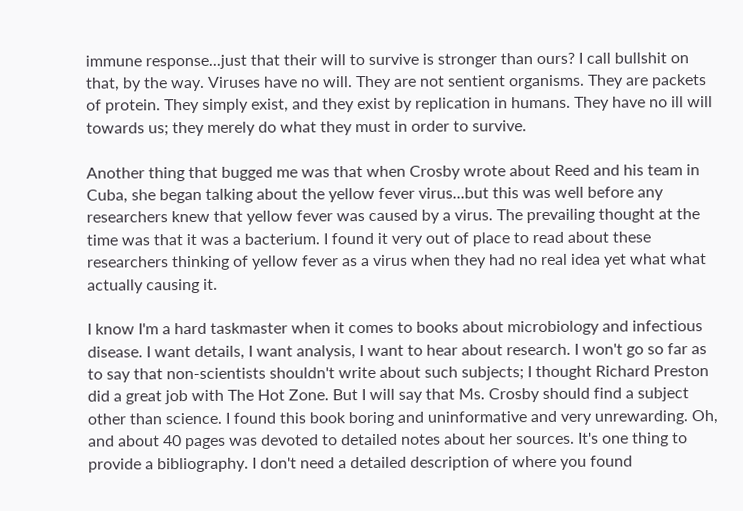immune response...just that their will to survive is stronger than ours? I call bullshit on that, by the way. Viruses have no will. They are not sentient organisms. They are packets of protein. They simply exist, and they exist by replication in humans. They have no ill will towards us; they merely do what they must in order to survive.

Another thing that bugged me was that when Crosby wrote about Reed and his team in Cuba, she began talking about the yellow fever virus...but this was well before any researchers knew that yellow fever was caused by a virus. The prevailing thought at the time was that it was a bacterium. I found it very out of place to read about these researchers thinking of yellow fever as a virus when they had no real idea yet what what actually causing it.

I know I'm a hard taskmaster when it comes to books about microbiology and infectious disease. I want details, I want analysis, I want to hear about research. I won't go so far as to say that non-scientists shouldn't write about such subjects; I thought Richard Preston did a great job with The Hot Zone. But I will say that Ms. Crosby should find a subject other than science. I found this book boring and uninformative and very unrewarding. Oh, and about 40 pages was devoted to detailed notes about her sources. It's one thing to provide a bibliography. I don't need a detailed description of where you found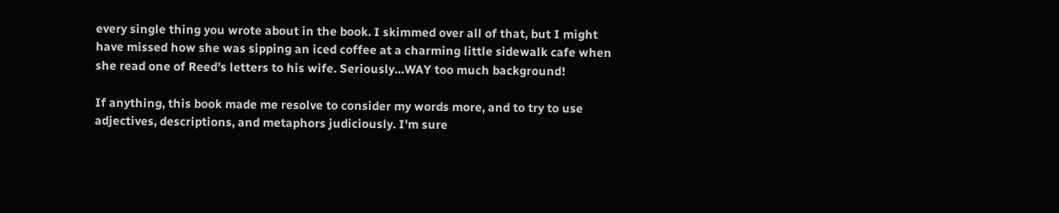every single thing you wrote about in the book. I skimmed over all of that, but I might have missed how she was sipping an iced coffee at a charming little sidewalk cafe when she read one of Reed’s letters to his wife. Seriously…WAY too much background!

If anything, this book made me resolve to consider my words more, and to try to use adjectives, descriptions, and metaphors judiciously. I'm sure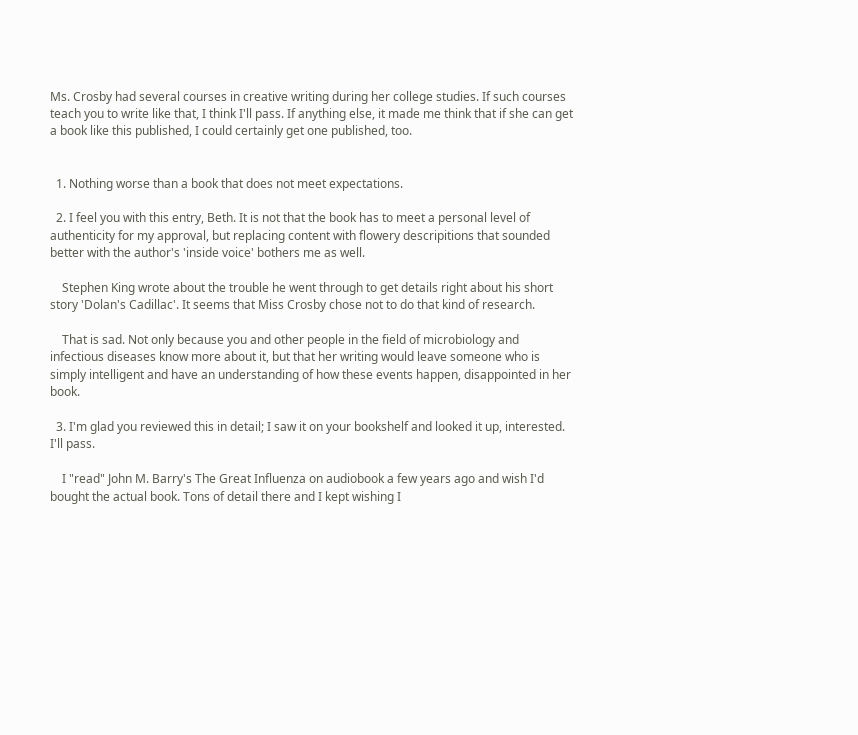Ms. Crosby had several courses in creative writing during her college studies. If such courses teach you to write like that, I think I'll pass. If anything else, it made me think that if she can get a book like this published, I could certainly get one published, too.


  1. Nothing worse than a book that does not meet expectations.

  2. I feel you with this entry, Beth. It is not that the book has to meet a personal level of authenticity for my approval, but replacing content with flowery descripitions that sounded better with the author's 'inside voice' bothers me as well.

    Stephen King wrote about the trouble he went through to get details right about his short story 'Dolan's Cadillac'. It seems that Miss Crosby chose not to do that kind of research.

    That is sad. Not only because you and other people in the field of microbiology and infectious diseases know more about it, but that her writing would leave someone who is simply intelligent and have an understanding of how these events happen, disappointed in her book.

  3. I'm glad you reviewed this in detail; I saw it on your bookshelf and looked it up, interested. I'll pass.

    I "read" John M. Barry's The Great Influenza on audiobook a few years ago and wish I'd bought the actual book. Tons of detail there and I kept wishing I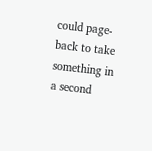could page-back to take something in a second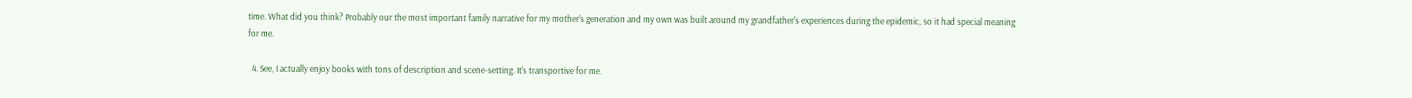time. What did you think? Probably our the most important family narrative for my mother's generation and my own was built around my grandfather's experiences during the epidemic, so it had special meaning for me.

  4. See, I actually enjoy books with tons of description and scene-setting. It's transportive for me.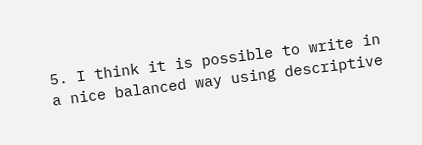5. I think it is possible to write in a nice balanced way using descriptive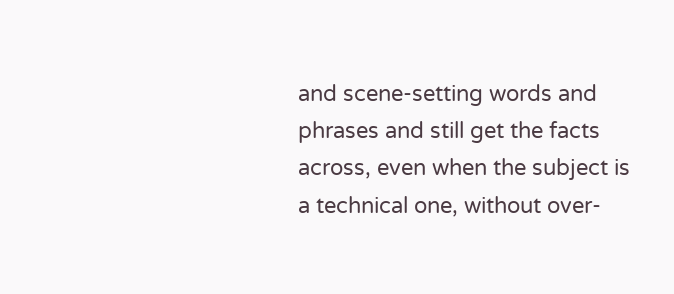and scene-setting words and phrases and still get the facts across, even when the subject is a technical one, without over-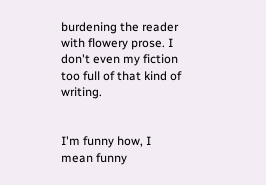burdening the reader with flowery prose. I don't even my fiction too full of that kind of writing.


I'm funny how, I mean funny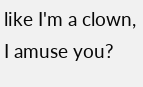like I'm a clown, I amuse you?